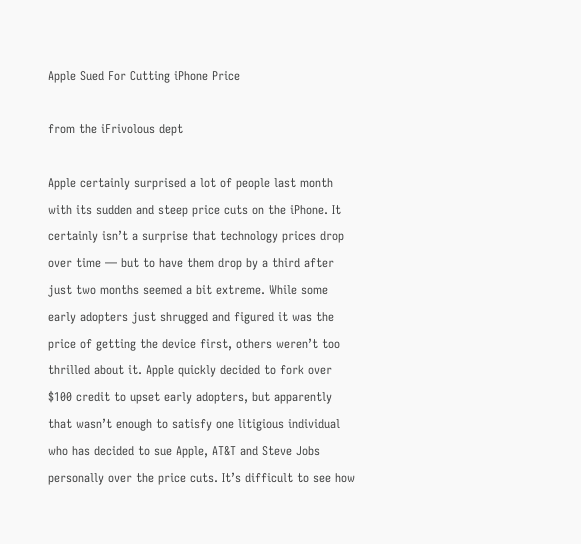Apple Sued For Cutting iPhone Price

from the iFrivolous dept

Apple certainly surprised a lot of people last month with its sudden and steep price cuts on the iPhone. It certainly isn’t a surprise that technology prices drop over time — but to have them drop by a third after just two months seemed a bit extreme. While some early adopters just shrugged and figured it was the price of getting the device first, others weren’t too thrilled about it. Apple quickly decided to fork over $100 credit to upset early adopters, but apparently that wasn’t enough to satisfy one litigious individual who has decided to sue Apple, AT&T and Steve Jobs personally over the price cuts. It’s difficult to see how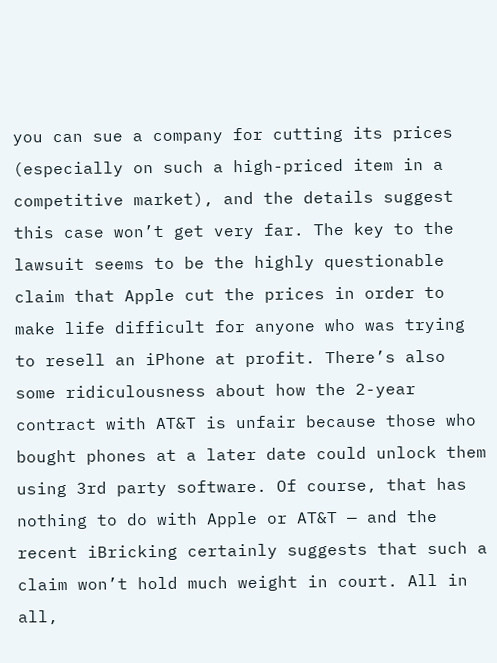you can sue a company for cutting its prices (especially on such a high-priced item in a competitive market), and the details suggest this case won’t get very far. The key to the lawsuit seems to be the highly questionable claim that Apple cut the prices in order to make life difficult for anyone who was trying to resell an iPhone at profit. There’s also some ridiculousness about how the 2-year contract with AT&T is unfair because those who bought phones at a later date could unlock them using 3rd party software. Of course, that has nothing to do with Apple or AT&T — and the recent iBricking certainly suggests that such a claim won’t hold much weight in court. All in all,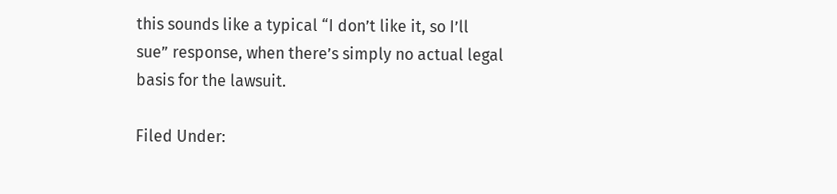this sounds like a typical “I don’t like it, so I’ll sue” response, when there’s simply no actual legal basis for the lawsuit.

Filed Under: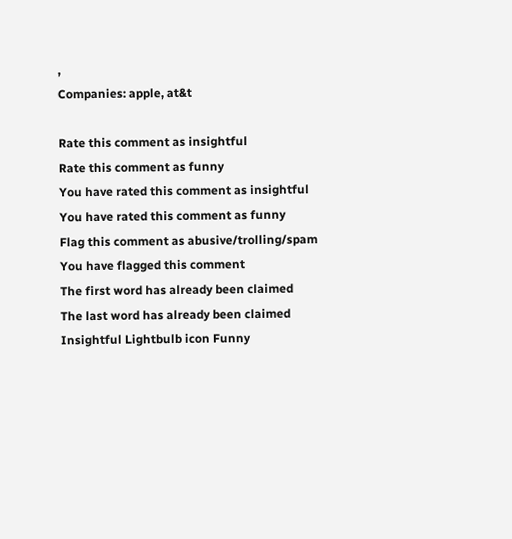,
Companies: apple, at&t

Rate this comment as insightful
Rate this comment as funny
You have rated this comment as insightful
You have rated this comment as funny
Flag this comment as abusive/trolling/spam
You have flagged this comment
The first word has already been claimed
The last word has already been claimed
Insightful Lightbulb icon Funny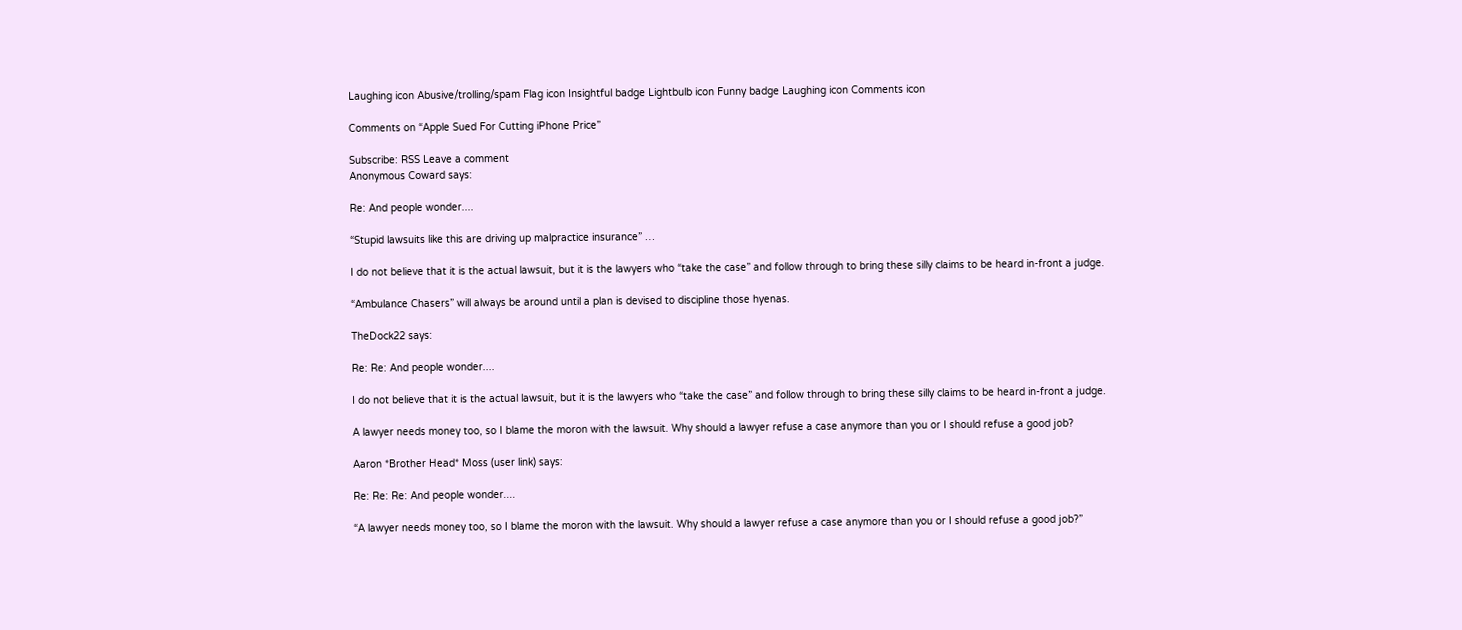Laughing icon Abusive/trolling/spam Flag icon Insightful badge Lightbulb icon Funny badge Laughing icon Comments icon

Comments on “Apple Sued For Cutting iPhone Price”

Subscribe: RSS Leave a comment
Anonymous Coward says:

Re: And people wonder....

“Stupid lawsuits like this are driving up malpractice insurance” …

I do not believe that it is the actual lawsuit, but it is the lawyers who “take the case” and follow through to bring these silly claims to be heard in-front a judge.

“Ambulance Chasers” will always be around until a plan is devised to discipline those hyenas.

TheDock22 says:

Re: Re: And people wonder....

I do not believe that it is the actual lawsuit, but it is the lawyers who “take the case” and follow through to bring these silly claims to be heard in-front a judge.

A lawyer needs money too, so I blame the moron with the lawsuit. Why should a lawyer refuse a case anymore than you or I should refuse a good job?

Aaron *Brother Head* Moss (user link) says:

Re: Re: Re: And people wonder....

“A lawyer needs money too, so I blame the moron with the lawsuit. Why should a lawyer refuse a case anymore than you or I should refuse a good job?”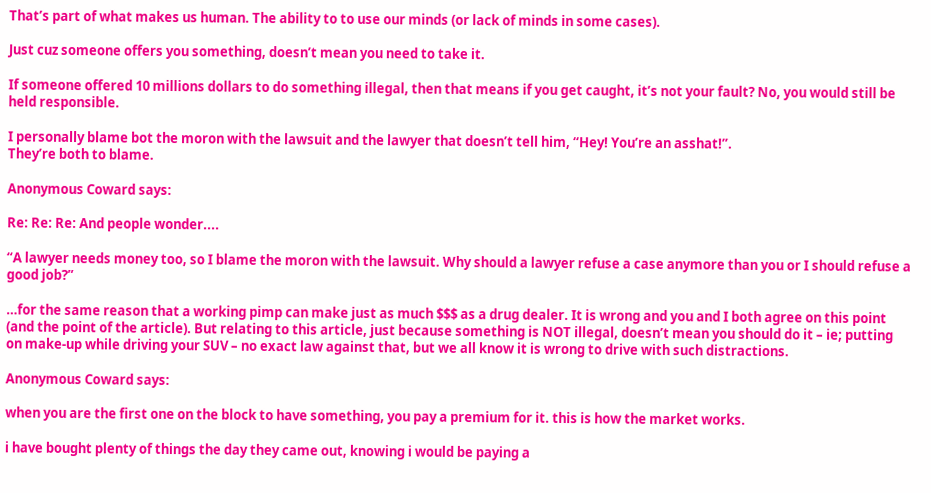That’s part of what makes us human. The ability to to use our minds (or lack of minds in some cases).

Just cuz someone offers you something, doesn’t mean you need to take it.

If someone offered 10 millions dollars to do something illegal, then that means if you get caught, it’s not your fault? No, you would still be held responsible.

I personally blame bot the moron with the lawsuit and the lawyer that doesn’t tell him, “Hey! You’re an asshat!”.
They’re both to blame.

Anonymous Coward says:

Re: Re: Re: And people wonder....

“A lawyer needs money too, so I blame the moron with the lawsuit. Why should a lawyer refuse a case anymore than you or I should refuse a good job?”

…for the same reason that a working pimp can make just as much $$$ as a drug dealer. It is wrong and you and I both agree on this point (and the point of the article). But relating to this article, just because something is NOT illegal, doesn’t mean you should do it – ie; putting on make-up while driving your SUV – no exact law against that, but we all know it is wrong to drive with such distractions.

Anonymous Coward says:

when you are the first one on the block to have something, you pay a premium for it. this is how the market works.

i have bought plenty of things the day they came out, knowing i would be paying a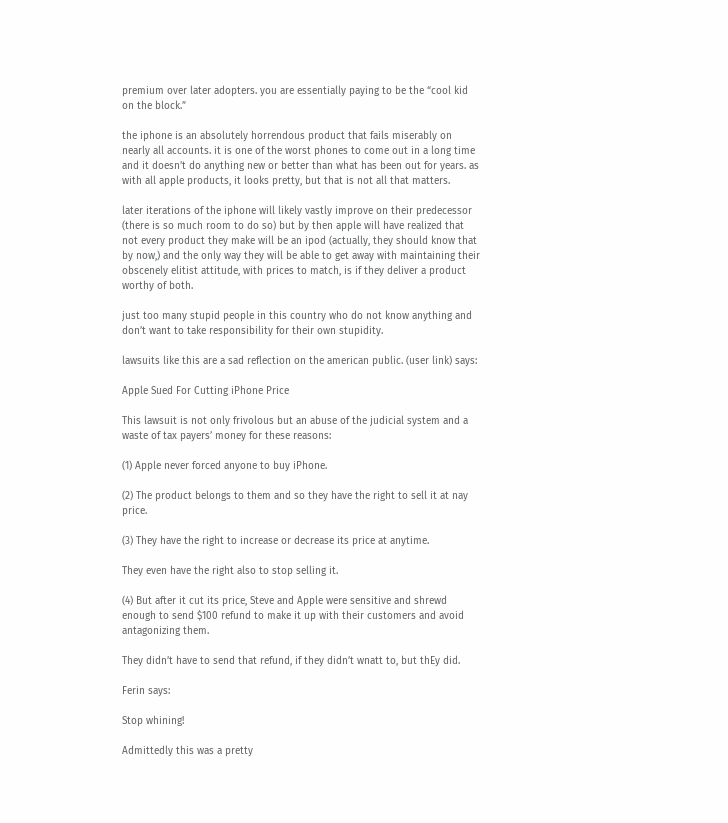premium over later adopters. you are essentially paying to be the “cool kid on the block.”

the iphone is an absolutely horrendous product that fails miserably on nearly all accounts. it is one of the worst phones to come out in a long time and it doesn’t do anything new or better than what has been out for years. as with all apple products, it looks pretty, but that is not all that matters.

later iterations of the iphone will likely vastly improve on their predecessor (there is so much room to do so) but by then apple will have realized that not every product they make will be an ipod (actually, they should know that by now,) and the only way they will be able to get away with maintaining their obscenely elitist attitude, with prices to match, is if they deliver a product worthy of both.

just too many stupid people in this country who do not know anything and don’t want to take responsibility for their own stupidity.

lawsuits like this are a sad reflection on the american public. (user link) says:

Apple Sued For Cutting iPhone Price

This lawsuit is not only frivolous but an abuse of the judicial system and a waste of tax payers’ money for these reasons:

(1) Apple never forced anyone to buy iPhone.

(2) The product belongs to them and so they have the right to sell it at nay price.

(3) They have the right to increase or decrease its price at anytime.

They even have the right also to stop selling it.

(4) But after it cut its price, Steve and Apple were sensitive and shrewd enough to send $100 refund to make it up with their customers and avoid antagonizing them.

They didn’t have to send that refund, if they didn’t wnatt to, but thEy did.

Ferin says:

Stop whining!

Admittedly this was a pretty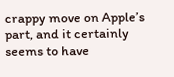crappy move on Apple’s part, and it certainly seems to have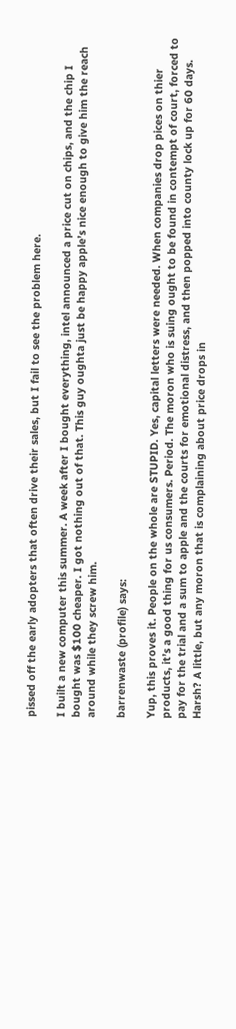pissed off the early adopters that often drive their sales, but I fail to see the problem here.

I built a new computer this summer. A week after I bought everything, intel announced a price cut on chips, and the chip I bought was $100 cheaper. I got nothing out of that. This guy oughta just be happy apple’s nice enough to give him the reach around while they screw him.

barrenwaste (profile) says:

Yup, this proves it. People on the whole are STUPID. Yes, capital letters were needed. When companies drop pices on thier products, it’s a good thing for us consumers. Period. The moron who is suing ought to be found in contempt of court, forced to pay for the trial and a sum to apple and the courts for emotional distress, and then popped into county lock up for 60 days. Harsh? A little, but any moron that is complaining about price drops in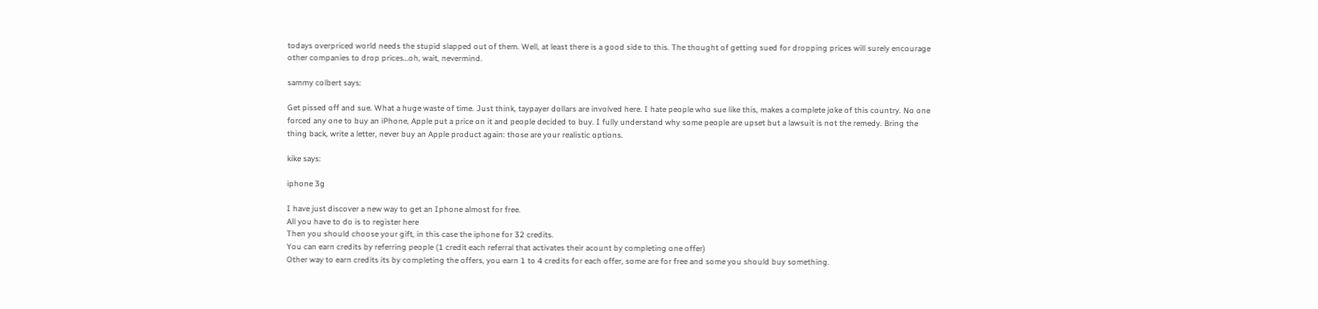todays overpriced world needs the stupid slapped out of them. Well, at least there is a good side to this. The thought of getting sued for dropping prices will surely encourage other companies to drop prices…oh, wait, nevermind.

sammy colbert says:

Get pissed off and sue. What a huge waste of time. Just think, taypayer dollars are involved here. I hate people who sue like this, makes a complete joke of this country. No one forced any one to buy an iPhone, Apple put a price on it and people decided to buy. I fully understand why some people are upset but a lawsuit is not the remedy. Bring the thing back, write a letter, never buy an Apple product again: those are your realistic options.

kike says:

iphone 3g

I have just discover a new way to get an Iphone almost for free.
All you have to do is to register here
Then you should choose your gift, in this case the iphone for 32 credits.
You can earn credits by referring people (1 credit each referral that activates their acount by completing one offer)
Other way to earn credits its by completing the offers, you earn 1 to 4 credits for each offer, some are for free and some you should buy something.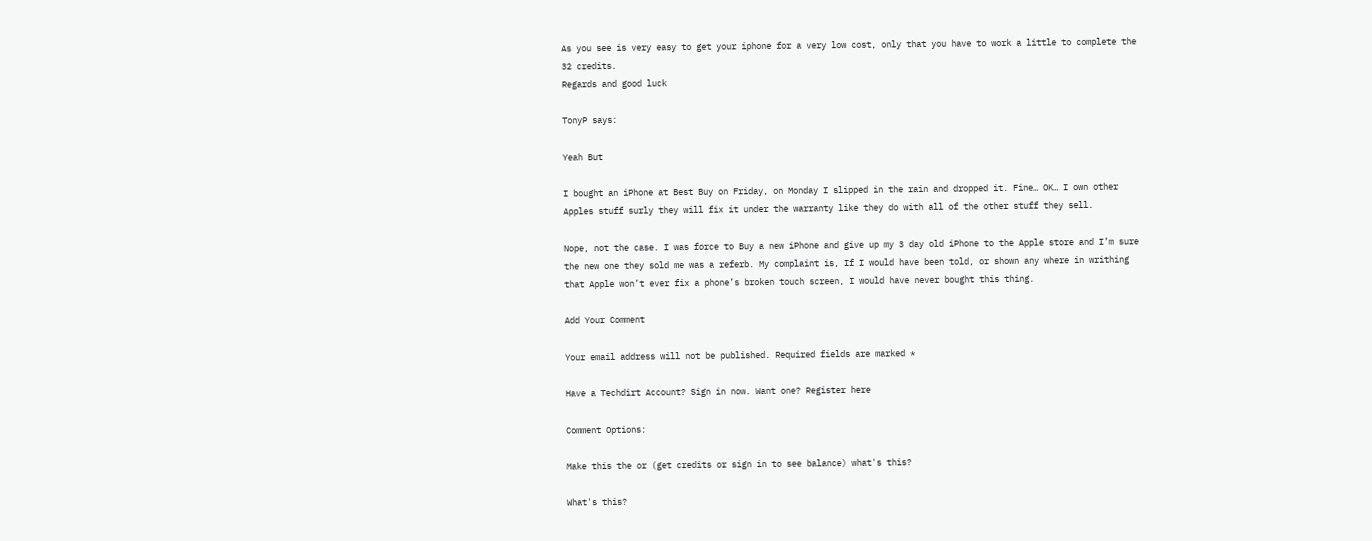As you see is very easy to get your iphone for a very low cost, only that you have to work a little to complete the 32 credits.
Regards and good luck

TonyP says:

Yeah But

I bought an iPhone at Best Buy on Friday, on Monday I slipped in the rain and dropped it. Fine… OK… I own other Apples stuff surly they will fix it under the warranty like they do with all of the other stuff they sell.

Nope, not the case. I was force to Buy a new iPhone and give up my 3 day old iPhone to the Apple store and I’m sure the new one they sold me was a referb. My complaint is, If I would have been told, or shown any where in writhing that Apple won’t ever fix a phone’s broken touch screen, I would have never bought this thing.

Add Your Comment

Your email address will not be published. Required fields are marked *

Have a Techdirt Account? Sign in now. Want one? Register here

Comment Options:

Make this the or (get credits or sign in to see balance) what's this?

What's this?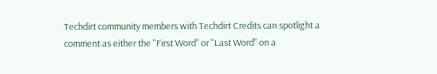Techdirt community members with Techdirt Credits can spotlight a comment as either the "First Word" or "Last Word" on a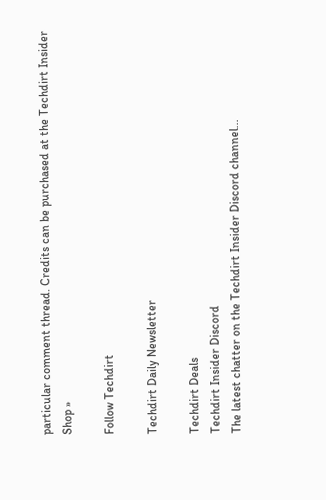particular comment thread. Credits can be purchased at the Techdirt Insider Shop »

Follow Techdirt

Techdirt Daily Newsletter

Techdirt Deals
Techdirt Insider Discord
The latest chatter on the Techdirt Insider Discord channel...